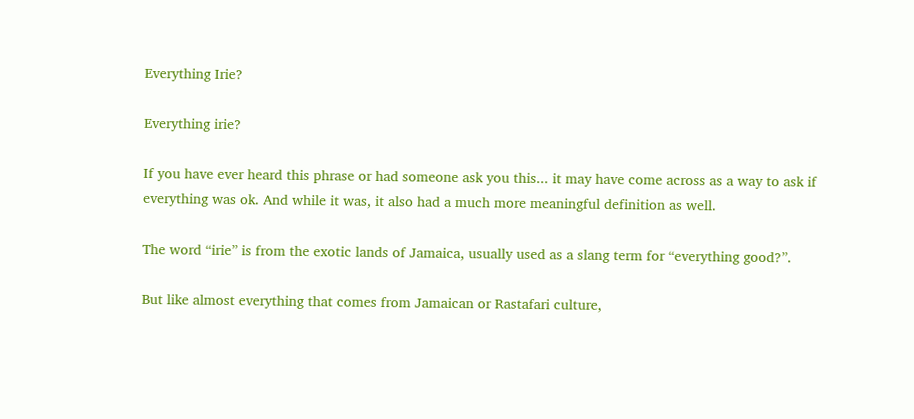Everything Irie?

Everything irie?

If you have ever heard this phrase or had someone ask you this... it may have come across as a way to ask if everything was ok. And while it was, it also had a much more meaningful definition as well.

The word “irie” is from the exotic lands of Jamaica, usually used as a slang term for “everything good?”.

But like almost everything that comes from Jamaican or Rastafari culture,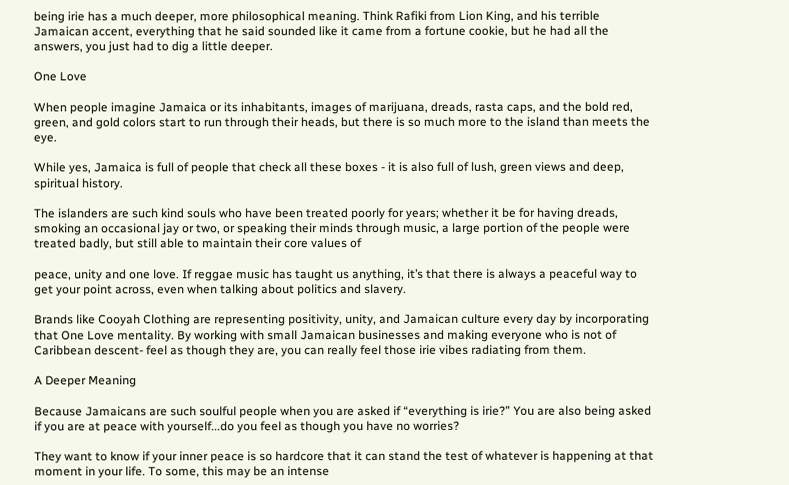being irie has a much deeper, more philosophical meaning. Think Rafiki from Lion King, and his terrible Jamaican accent, everything that he said sounded like it came from a fortune cookie, but he had all the answers, you just had to dig a little deeper.

One Love

When people imagine Jamaica or its inhabitants, images of marijuana, dreads, rasta caps, and the bold red, green, and gold colors start to run through their heads, but there is so much more to the island than meets the eye.

While yes, Jamaica is full of people that check all these boxes - it is also full of lush, green views and deep, spiritual history.

The islanders are such kind souls who have been treated poorly for years; whether it be for having dreads, smoking an occasional jay or two, or speaking their minds through music, a large portion of the people were treated badly, but still able to maintain their core values of

peace, unity and one love. If reggae music has taught us anything, it’s that there is always a peaceful way to get your point across, even when talking about politics and slavery.

Brands like Cooyah Clothing are representing positivity, unity, and Jamaican culture every day by incorporating that One Love mentality. By working with small Jamaican businesses and making everyone who is not of Caribbean descent- feel as though they are, you can really feel those irie vibes radiating from them.

A Deeper Meaning

Because Jamaicans are such soulful people when you are asked if “everything is irie?” You are also being asked if you are at peace with yourself...do you feel as though you have no worries?

They want to know if your inner peace is so hardcore that it can stand the test of whatever is happening at that moment in your life. To some, this may be an intense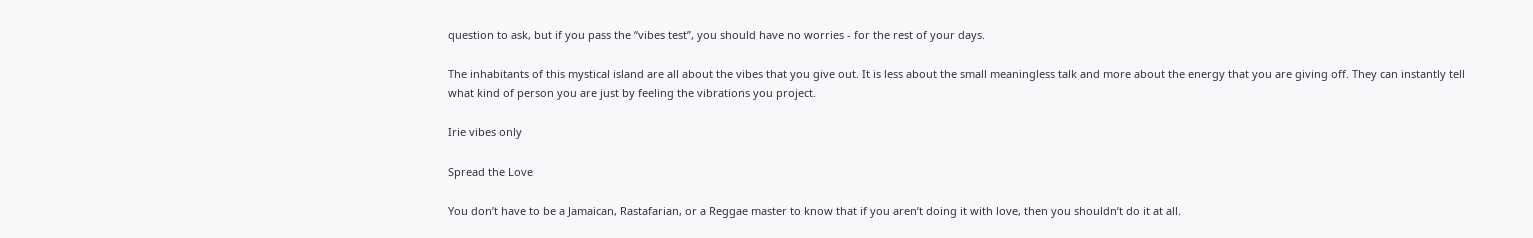question to ask, but if you pass the “vibes test”, you should have no worries - for the rest of your days.

The inhabitants of this mystical island are all about the vibes that you give out. It is less about the small meaningless talk and more about the energy that you are giving off. They can instantly tell what kind of person you are just by feeling the vibrations you project.

Irie vibes only

Spread the Love

You don’t have to be a Jamaican, Rastafarian, or a Reggae master to know that if you aren’t doing it with love, then you shouldn’t do it at all.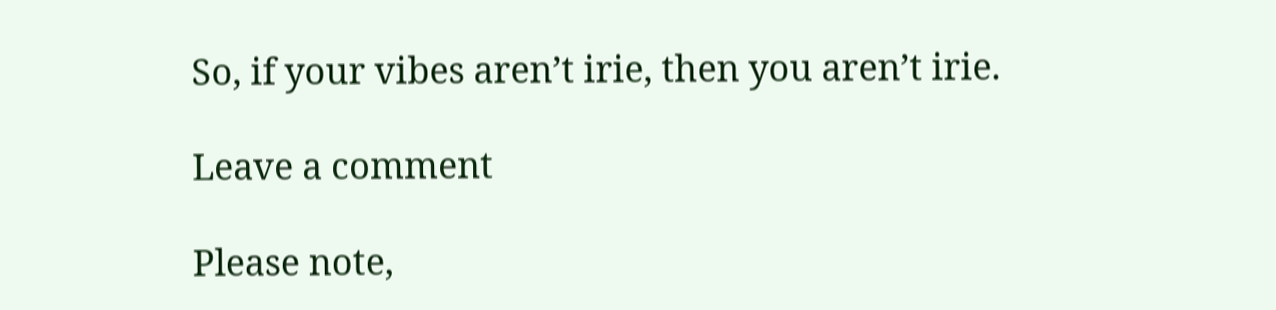So, if your vibes aren’t irie, then you aren’t irie.

Leave a comment

Please note,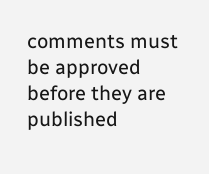comments must be approved before they are published